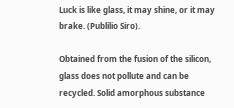Luck is like glass, it may shine, or it may brake. (Publilio Siro).

Obtained from the fusion of the silicon, glass does not pollute and can be recycled. Solid amorphous substance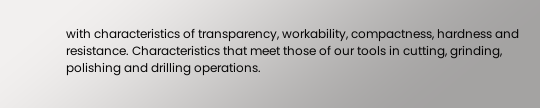with characteristics of transparency, workability, compactness, hardness and resistance. Characteristics that meet those of our tools in cutting, grinding, polishing and drilling operations.